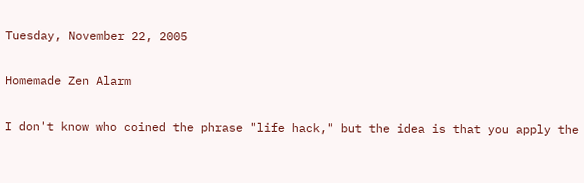Tuesday, November 22, 2005

Homemade Zen Alarm

I don't know who coined the phrase "life hack," but the idea is that you apply the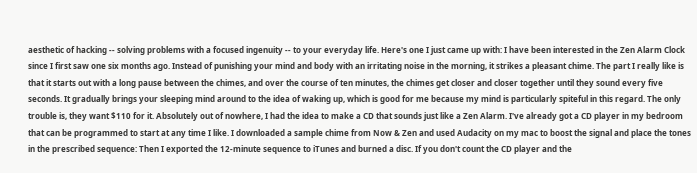aesthetic of hacking -- solving problems with a focused ingenuity -- to your everyday life. Here's one I just came up with: I have been interested in the Zen Alarm Clock since I first saw one six months ago. Instead of punishing your mind and body with an irritating noise in the morning, it strikes a pleasant chime. The part I really like is that it starts out with a long pause between the chimes, and over the course of ten minutes, the chimes get closer and closer together until they sound every five seconds. It gradually brings your sleeping mind around to the idea of waking up, which is good for me because my mind is particularly spiteful in this regard. The only trouble is, they want $110 for it. Absolutely out of nowhere, I had the idea to make a CD that sounds just like a Zen Alarm. I've already got a CD player in my bedroom that can be programmed to start at any time I like. I downloaded a sample chime from Now & Zen and used Audacity on my mac to boost the signal and place the tones in the prescribed sequence: Then I exported the 12-minute sequence to iTunes and burned a disc. If you don't count the CD player and the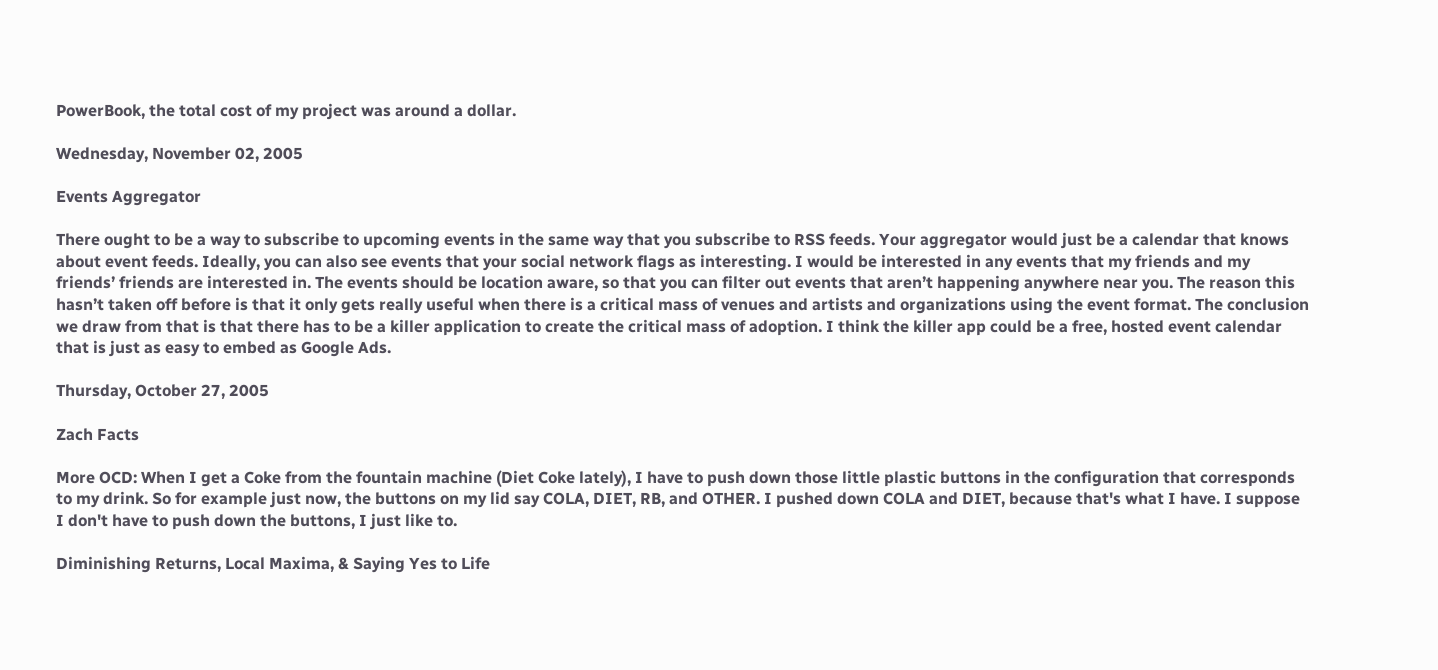PowerBook, the total cost of my project was around a dollar.

Wednesday, November 02, 2005

Events Aggregator

There ought to be a way to subscribe to upcoming events in the same way that you subscribe to RSS feeds. Your aggregator would just be a calendar that knows about event feeds. Ideally, you can also see events that your social network flags as interesting. I would be interested in any events that my friends and my friends’ friends are interested in. The events should be location aware, so that you can filter out events that aren’t happening anywhere near you. The reason this hasn’t taken off before is that it only gets really useful when there is a critical mass of venues and artists and organizations using the event format. The conclusion we draw from that is that there has to be a killer application to create the critical mass of adoption. I think the killer app could be a free, hosted event calendar that is just as easy to embed as Google Ads.

Thursday, October 27, 2005

Zach Facts

More OCD: When I get a Coke from the fountain machine (Diet Coke lately), I have to push down those little plastic buttons in the configuration that corresponds to my drink. So for example just now, the buttons on my lid say COLA, DIET, RB, and OTHER. I pushed down COLA and DIET, because that's what I have. I suppose I don't have to push down the buttons, I just like to.

Diminishing Returns, Local Maxima, & Saying Yes to Life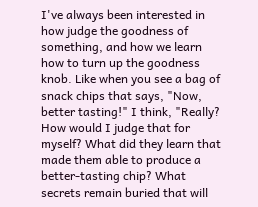I've always been interested in how judge the goodness of something, and how we learn how to turn up the goodness knob. Like when you see a bag of snack chips that says, "Now, better tasting!" I think, "Really? How would I judge that for myself? What did they learn that made them able to produce a better-tasting chip? What secrets remain buried that will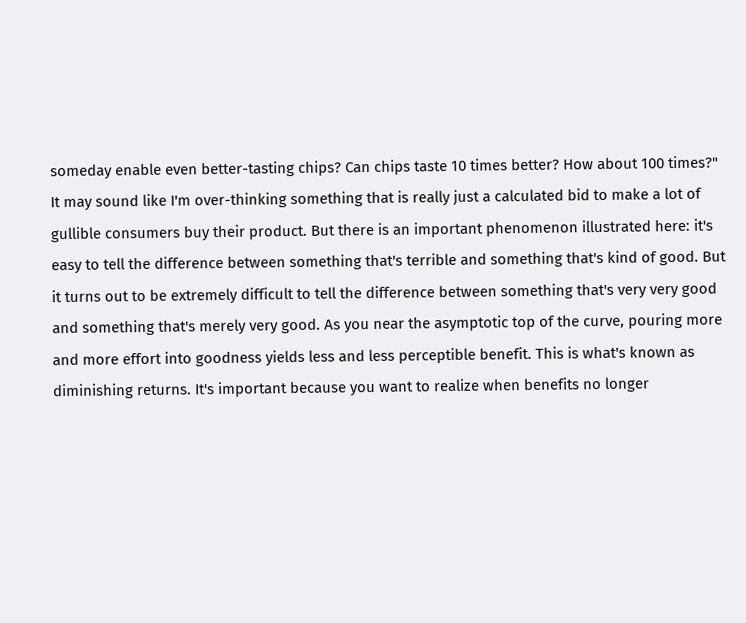someday enable even better-tasting chips? Can chips taste 10 times better? How about 100 times?" It may sound like I'm over-thinking something that is really just a calculated bid to make a lot of gullible consumers buy their product. But there is an important phenomenon illustrated here: it's easy to tell the difference between something that's terrible and something that's kind of good. But it turns out to be extremely difficult to tell the difference between something that's very very good and something that's merely very good. As you near the asymptotic top of the curve, pouring more and more effort into goodness yields less and less perceptible benefit. This is what's known as diminishing returns. It's important because you want to realize when benefits no longer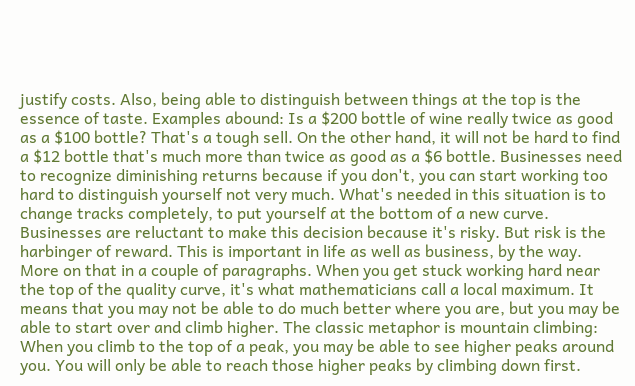justify costs. Also, being able to distinguish between things at the top is the essence of taste. Examples abound: Is a $200 bottle of wine really twice as good as a $100 bottle? That's a tough sell. On the other hand, it will not be hard to find a $12 bottle that's much more than twice as good as a $6 bottle. Businesses need to recognize diminishing returns because if you don't, you can start working too hard to distinguish yourself not very much. What's needed in this situation is to change tracks completely, to put yourself at the bottom of a new curve. Businesses are reluctant to make this decision because it's risky. But risk is the harbinger of reward. This is important in life as well as business, by the way. More on that in a couple of paragraphs. When you get stuck working hard near the top of the quality curve, it's what mathematicians call a local maximum. It means that you may not be able to do much better where you are, but you may be able to start over and climb higher. The classic metaphor is mountain climbing: When you climb to the top of a peak, you may be able to see higher peaks around you. You will only be able to reach those higher peaks by climbing down first.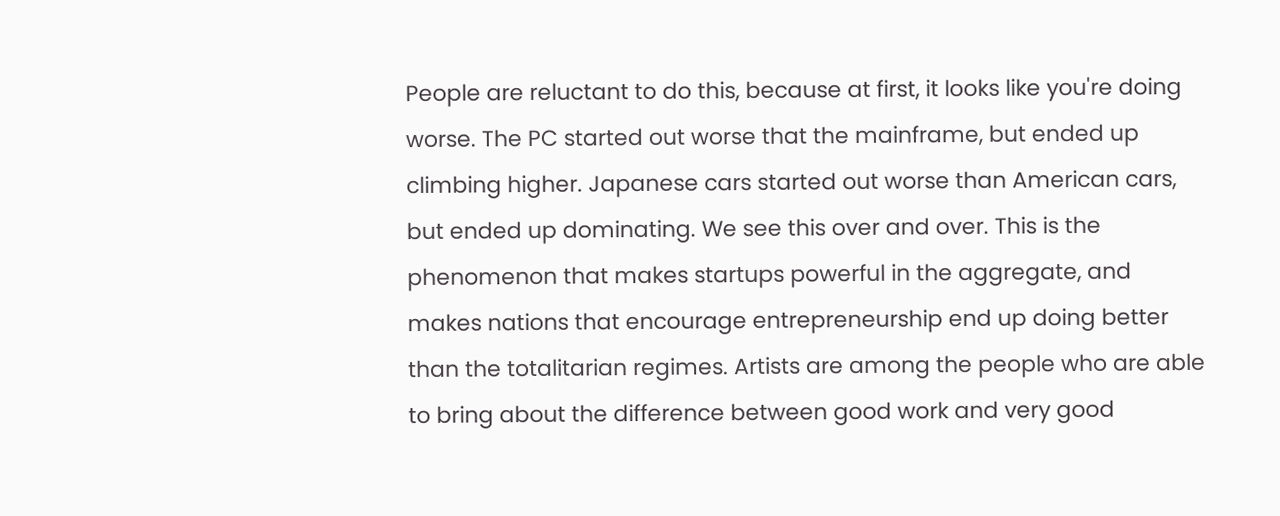People are reluctant to do this, because at first, it looks like you're doing worse. The PC started out worse that the mainframe, but ended up climbing higher. Japanese cars started out worse than American cars, but ended up dominating. We see this over and over. This is the phenomenon that makes startups powerful in the aggregate, and makes nations that encourage entrepreneurship end up doing better than the totalitarian regimes. Artists are among the people who are able to bring about the difference between good work and very good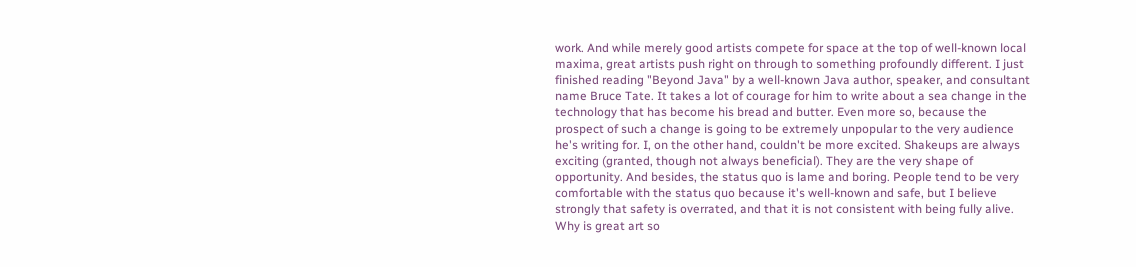work. And while merely good artists compete for space at the top of well-known local maxima, great artists push right on through to something profoundly different. I just finished reading "Beyond Java" by a well-known Java author, speaker, and consultant name Bruce Tate. It takes a lot of courage for him to write about a sea change in the technology that has become his bread and butter. Even more so, because the prospect of such a change is going to be extremely unpopular to the very audience he's writing for. I, on the other hand, couldn't be more excited. Shakeups are always exciting (granted, though not always beneficial). They are the very shape of opportunity. And besides, the status quo is lame and boring. People tend to be very comfortable with the status quo because it's well-known and safe, but I believe strongly that safety is overrated, and that it is not consistent with being fully alive. Why is great art so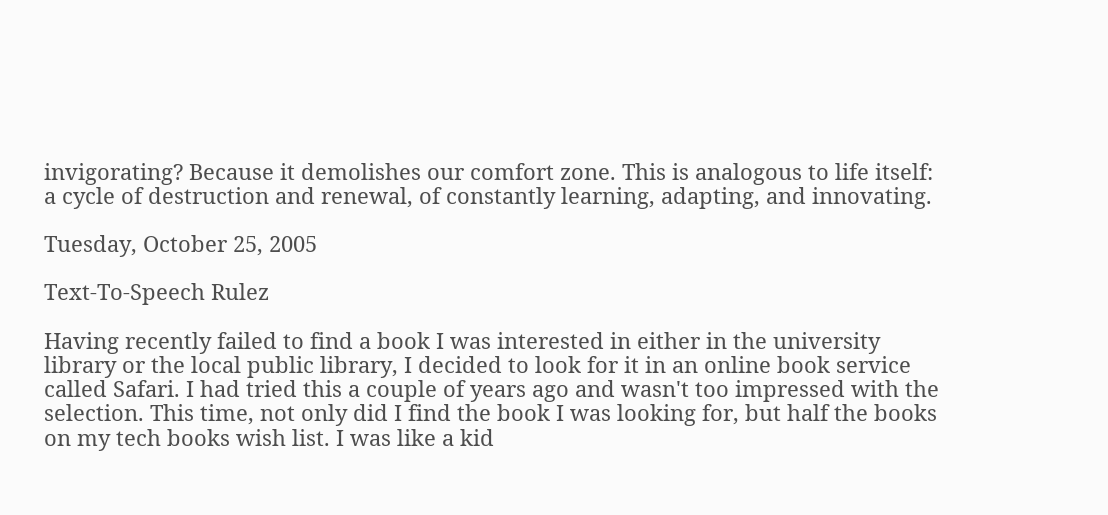invigorating? Because it demolishes our comfort zone. This is analogous to life itself: a cycle of destruction and renewal, of constantly learning, adapting, and innovating.

Tuesday, October 25, 2005

Text-To-Speech Rulez

Having recently failed to find a book I was interested in either in the university library or the local public library, I decided to look for it in an online book service called Safari. I had tried this a couple of years ago and wasn't too impressed with the selection. This time, not only did I find the book I was looking for, but half the books on my tech books wish list. I was like a kid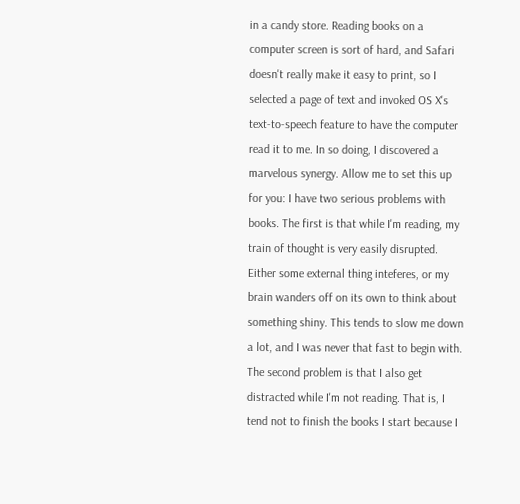in a candy store. Reading books on a computer screen is sort of hard, and Safari doesn't really make it easy to print, so I selected a page of text and invoked OS X's text-to-speech feature to have the computer read it to me. In so doing, I discovered a marvelous synergy. Allow me to set this up for you: I have two serious problems with books. The first is that while I'm reading, my train of thought is very easily disrupted. Either some external thing inteferes, or my brain wanders off on its own to think about something shiny. This tends to slow me down a lot, and I was never that fast to begin with. The second problem is that I also get distracted while I'm not reading. That is, I tend not to finish the books I start because I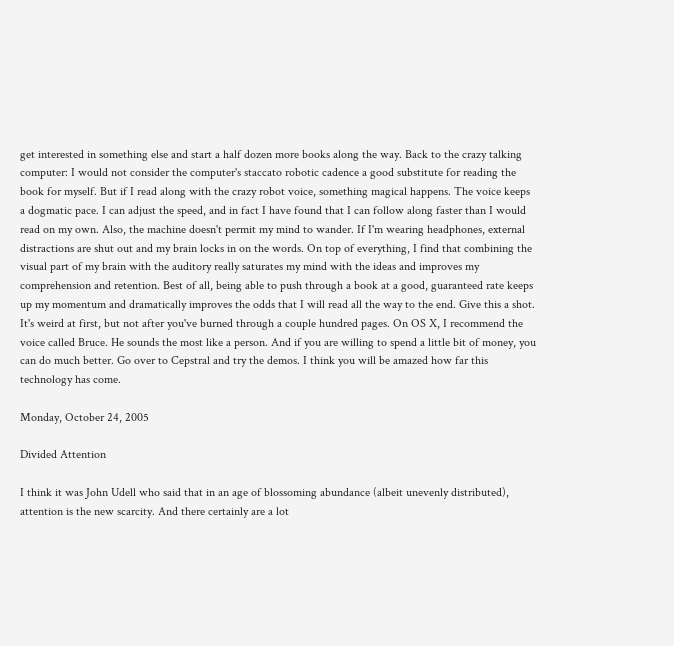get interested in something else and start a half dozen more books along the way. Back to the crazy talking computer: I would not consider the computer's staccato robotic cadence a good substitute for reading the book for myself. But if I read along with the crazy robot voice, something magical happens. The voice keeps a dogmatic pace. I can adjust the speed, and in fact I have found that I can follow along faster than I would read on my own. Also, the machine doesn't permit my mind to wander. If I'm wearing headphones, external distractions are shut out and my brain locks in on the words. On top of everything, I find that combining the visual part of my brain with the auditory really saturates my mind with the ideas and improves my comprehension and retention. Best of all, being able to push through a book at a good, guaranteed rate keeps up my momentum and dramatically improves the odds that I will read all the way to the end. Give this a shot. It's weird at first, but not after you've burned through a couple hundred pages. On OS X, I recommend the voice called Bruce. He sounds the most like a person. And if you are willing to spend a little bit of money, you can do much better. Go over to Cepstral and try the demos. I think you will be amazed how far this technology has come.

Monday, October 24, 2005

Divided Attention

I think it was John Udell who said that in an age of blossoming abundance (albeit unevenly distributed), attention is the new scarcity. And there certainly are a lot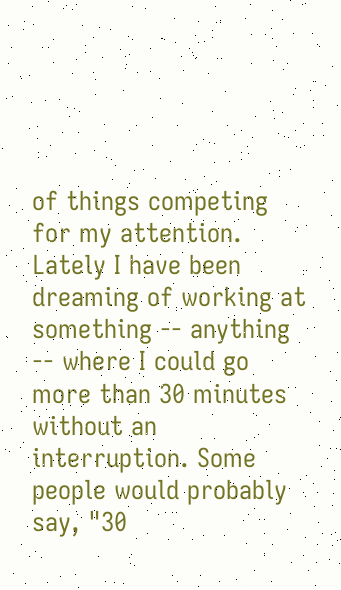of things competing for my attention. Lately I have been dreaming of working at something -- anything -- where I could go more than 30 minutes without an interruption. Some people would probably say, "30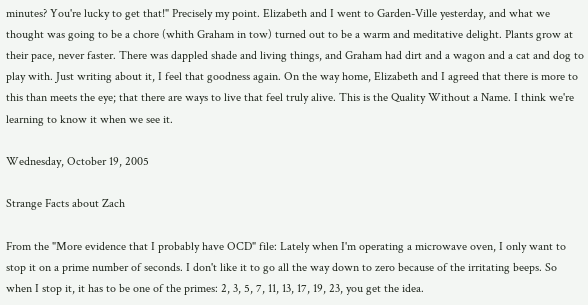minutes? You're lucky to get that!" Precisely my point. Elizabeth and I went to Garden-Ville yesterday, and what we thought was going to be a chore (whith Graham in tow) turned out to be a warm and meditative delight. Plants grow at their pace, never faster. There was dappled shade and living things, and Graham had dirt and a wagon and a cat and dog to play with. Just writing about it, I feel that goodness again. On the way home, Elizabeth and I agreed that there is more to this than meets the eye; that there are ways to live that feel truly alive. This is the Quality Without a Name. I think we're learning to know it when we see it.

Wednesday, October 19, 2005

Strange Facts about Zach

From the "More evidence that I probably have OCD" file: Lately when I'm operating a microwave oven, I only want to stop it on a prime number of seconds. I don't like it to go all the way down to zero because of the irritating beeps. So when I stop it, it has to be one of the primes: 2, 3, 5, 7, 11, 13, 17, 19, 23, you get the idea.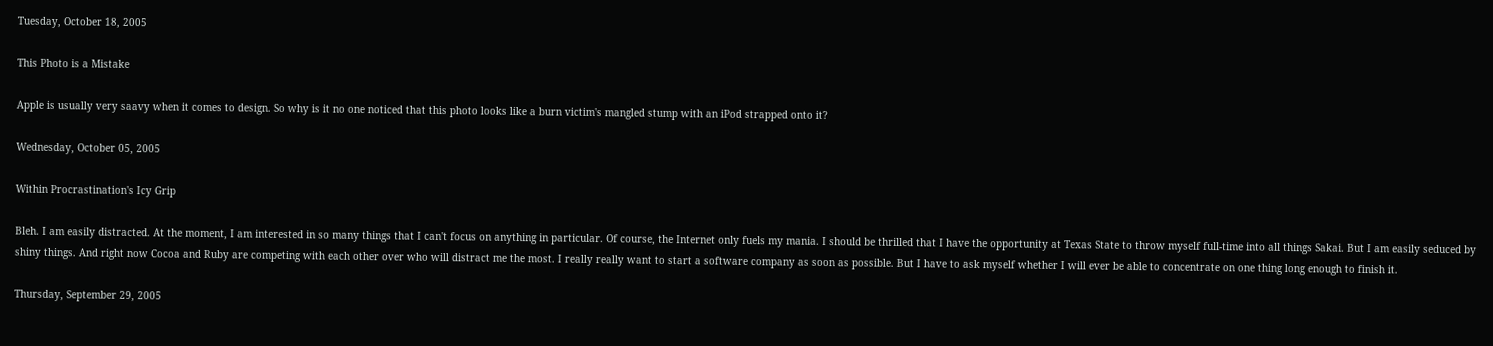Tuesday, October 18, 2005

This Photo is a Mistake

Apple is usually very saavy when it comes to design. So why is it no one noticed that this photo looks like a burn victim's mangled stump with an iPod strapped onto it?

Wednesday, October 05, 2005

Within Procrastination's Icy Grip

Bleh. I am easily distracted. At the moment, I am interested in so many things that I can't focus on anything in particular. Of course, the Internet only fuels my mania. I should be thrilled that I have the opportunity at Texas State to throw myself full-time into all things Sakai. But I am easily seduced by shiny things. And right now Cocoa and Ruby are competing with each other over who will distract me the most. I really really want to start a software company as soon as possible. But I have to ask myself whether I will ever be able to concentrate on one thing long enough to finish it.

Thursday, September 29, 2005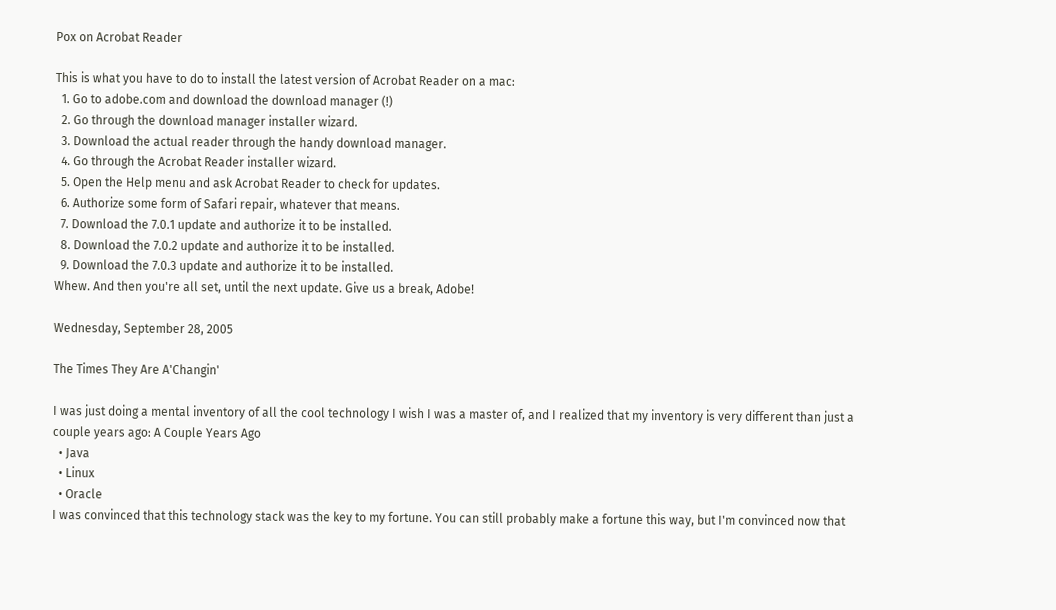Pox on Acrobat Reader

This is what you have to do to install the latest version of Acrobat Reader on a mac:
  1. Go to adobe.com and download the download manager (!)
  2. Go through the download manager installer wizard.
  3. Download the actual reader through the handy download manager.
  4. Go through the Acrobat Reader installer wizard.
  5. Open the Help menu and ask Acrobat Reader to check for updates.
  6. Authorize some form of Safari repair, whatever that means.
  7. Download the 7.0.1 update and authorize it to be installed.
  8. Download the 7.0.2 update and authorize it to be installed.
  9. Download the 7.0.3 update and authorize it to be installed.
Whew. And then you're all set, until the next update. Give us a break, Adobe!

Wednesday, September 28, 2005

The Times They Are A'Changin'

I was just doing a mental inventory of all the cool technology I wish I was a master of, and I realized that my inventory is very different than just a couple years ago: A Couple Years Ago
  • Java
  • Linux
  • Oracle
I was convinced that this technology stack was the key to my fortune. You can still probably make a fortune this way, but I'm convinced now that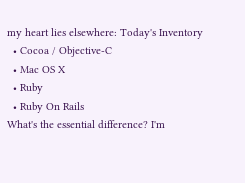my heart lies elsewhere: Today's Inventory
  • Cocoa / Objective-C
  • Mac OS X
  • Ruby
  • Ruby On Rails
What's the essential difference? I'm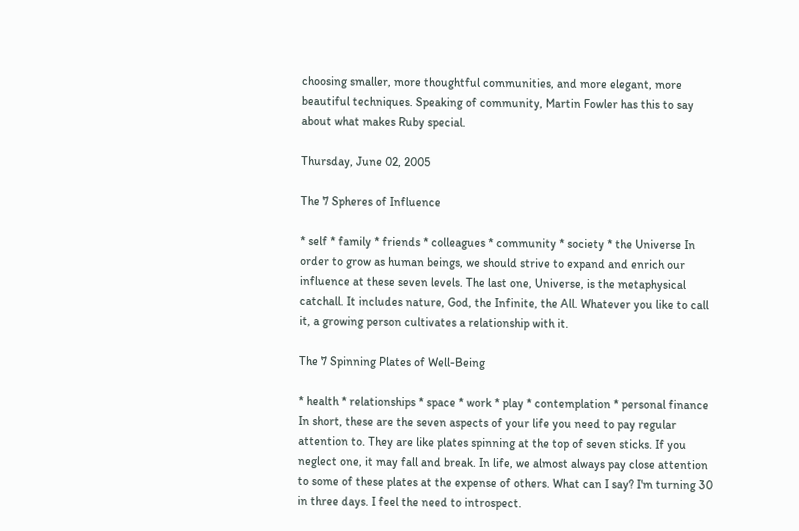choosing smaller, more thoughtful communities, and more elegant, more beautiful techniques. Speaking of community, Martin Fowler has this to say about what makes Ruby special.

Thursday, June 02, 2005

The 7 Spheres of Influence

* self * family * friends * colleagues * community * society * the Universe In order to grow as human beings, we should strive to expand and enrich our influence at these seven levels. The last one, Universe, is the metaphysical catchall. It includes nature, God, the Infinite, the All. Whatever you like to call it, a growing person cultivates a relationship with it.

The 7 Spinning Plates of Well-Being

* health * relationships * space * work * play * contemplation * personal finance In short, these are the seven aspects of your life you need to pay regular attention to. They are like plates spinning at the top of seven sticks. If you neglect one, it may fall and break. In life, we almost always pay close attention to some of these plates at the expense of others. What can I say? I'm turning 30 in three days. I feel the need to introspect.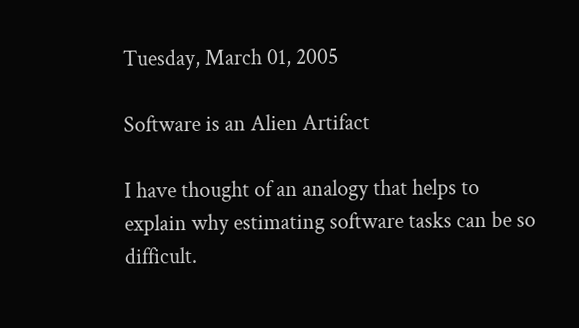Tuesday, March 01, 2005

Software is an Alien Artifact

I have thought of an analogy that helps to explain why estimating software tasks can be so difficult.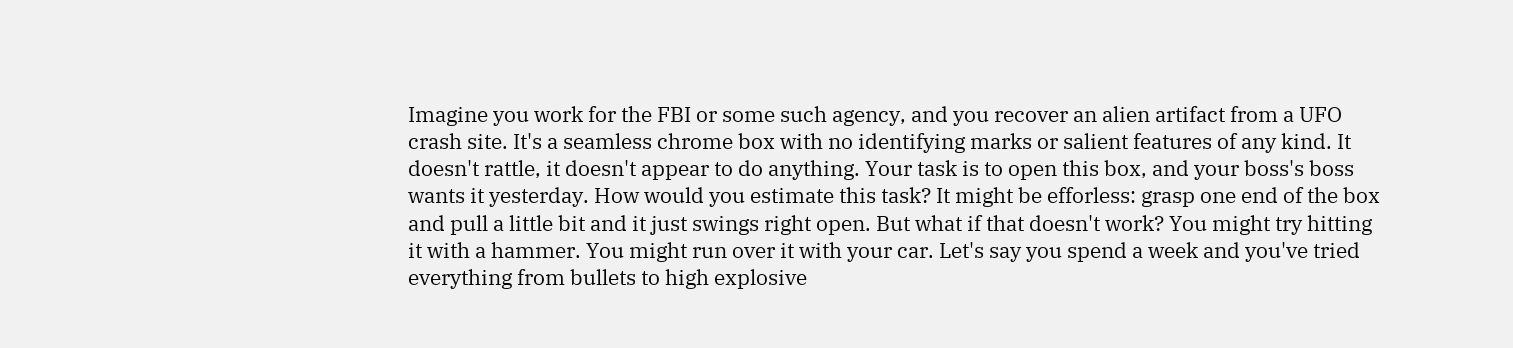Imagine you work for the FBI or some such agency, and you recover an alien artifact from a UFO crash site. It's a seamless chrome box with no identifying marks or salient features of any kind. It doesn't rattle, it doesn't appear to do anything. Your task is to open this box, and your boss's boss wants it yesterday. How would you estimate this task? It might be efforless: grasp one end of the box and pull a little bit and it just swings right open. But what if that doesn't work? You might try hitting it with a hammer. You might run over it with your car. Let's say you spend a week and you've tried everything from bullets to high explosive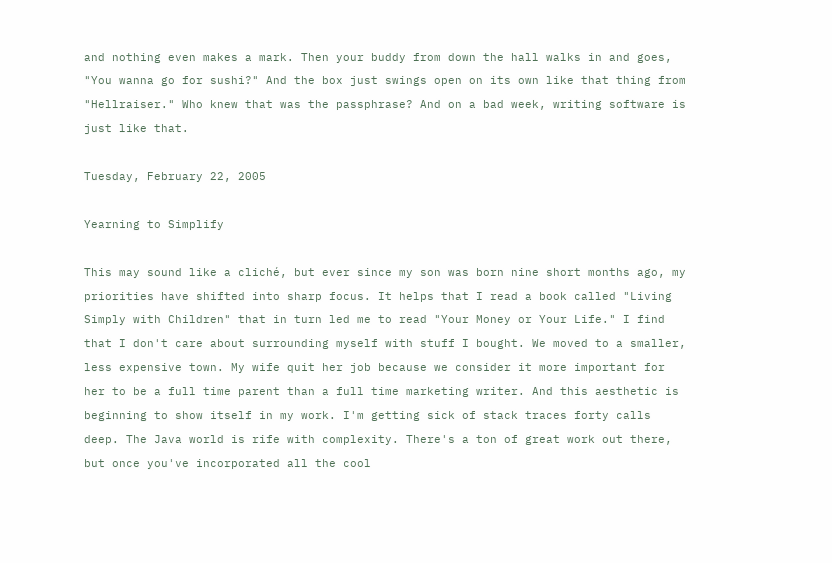and nothing even makes a mark. Then your buddy from down the hall walks in and goes, "You wanna go for sushi?" And the box just swings open on its own like that thing from "Hellraiser." Who knew that was the passphrase? And on a bad week, writing software is just like that.

Tuesday, February 22, 2005

Yearning to Simplify

This may sound like a cliché, but ever since my son was born nine short months ago, my priorities have shifted into sharp focus. It helps that I read a book called "Living Simply with Children" that in turn led me to read "Your Money or Your Life." I find that I don't care about surrounding myself with stuff I bought. We moved to a smaller, less expensive town. My wife quit her job because we consider it more important for her to be a full time parent than a full time marketing writer. And this aesthetic is beginning to show itself in my work. I'm getting sick of stack traces forty calls deep. The Java world is rife with complexity. There's a ton of great work out there, but once you've incorporated all the cool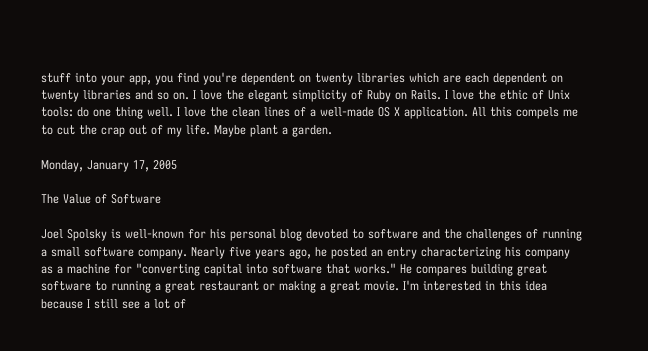stuff into your app, you find you're dependent on twenty libraries which are each dependent on twenty libraries and so on. I love the elegant simplicity of Ruby on Rails. I love the ethic of Unix tools: do one thing well. I love the clean lines of a well-made OS X application. All this compels me to cut the crap out of my life. Maybe plant a garden.

Monday, January 17, 2005

The Value of Software

Joel Spolsky is well-known for his personal blog devoted to software and the challenges of running a small software company. Nearly five years ago, he posted an entry characterizing his company as a machine for "converting capital into software that works." He compares building great software to running a great restaurant or making a great movie. I'm interested in this idea because I still see a lot of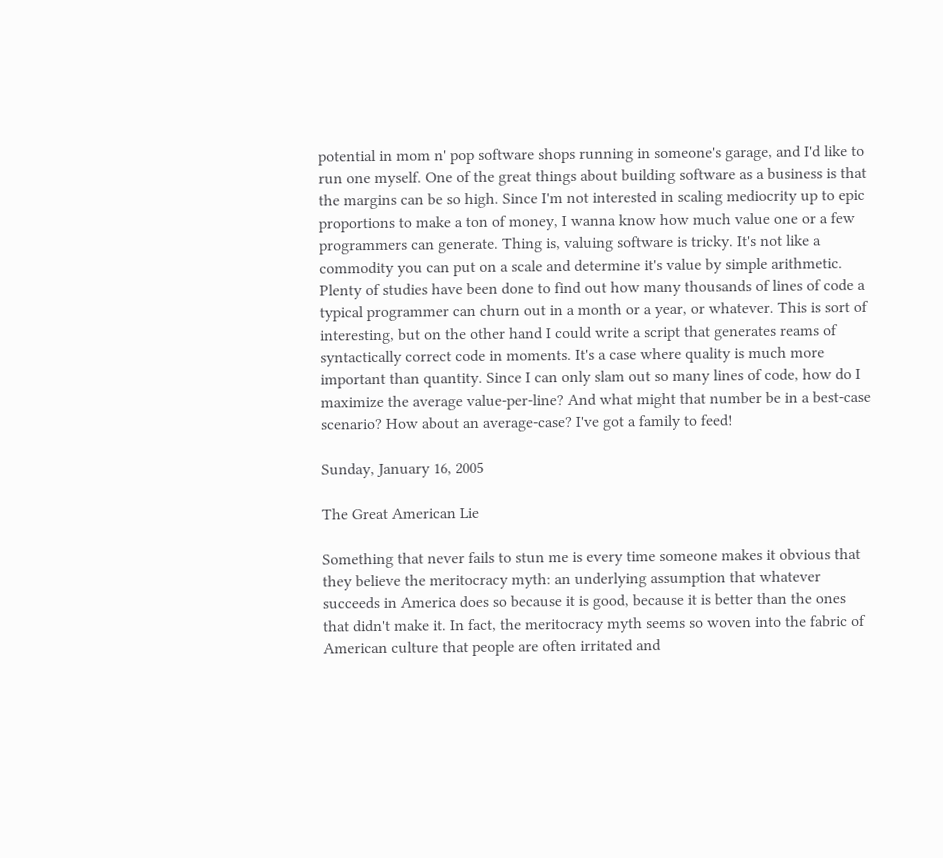potential in mom n' pop software shops running in someone's garage, and I'd like to run one myself. One of the great things about building software as a business is that the margins can be so high. Since I'm not interested in scaling mediocrity up to epic proportions to make a ton of money, I wanna know how much value one or a few programmers can generate. Thing is, valuing software is tricky. It's not like a commodity you can put on a scale and determine it's value by simple arithmetic. Plenty of studies have been done to find out how many thousands of lines of code a typical programmer can churn out in a month or a year, or whatever. This is sort of interesting, but on the other hand I could write a script that generates reams of syntactically correct code in moments. It's a case where quality is much more important than quantity. Since I can only slam out so many lines of code, how do I maximize the average value-per-line? And what might that number be in a best-case scenario? How about an average-case? I've got a family to feed!

Sunday, January 16, 2005

The Great American Lie

Something that never fails to stun me is every time someone makes it obvious that they believe the meritocracy myth: an underlying assumption that whatever succeeds in America does so because it is good, because it is better than the ones that didn't make it. In fact, the meritocracy myth seems so woven into the fabric of American culture that people are often irritated and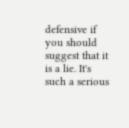defensive if you should suggest that it is a lie. It's such a serious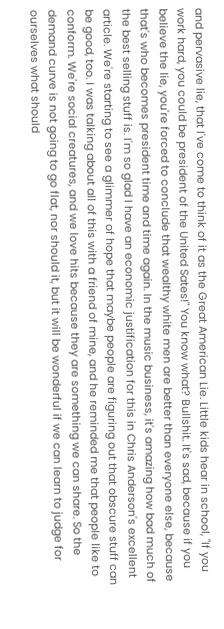and pervasive lie, that I've come to think of it as the Great American Lie. Little kids hear in school, "If you work hard, you could be president of the United Sates!" You know what? Bullshit. It's sad, because if you believe the lie, you're forced to conclude that wealthy white men are better than everyone else, because that's who becomes president time and time again. In the music business, it's amazing how bad much of the best selling stuff is. I'm so glad I have an economic justification for this in Chris Anderson's excellent article. We're starting to see a glimmer of hope that maybe people are figuring out that obscure stuff can be good, too. I was talking about all of this with a friend of mine, and he reminded me that people like to conform. We're social creatures, and we love hits because they are something we can share. So the demand curve is not going to go flat, nor should it, but it will be wonderful if we can learn to judge for ourselves what should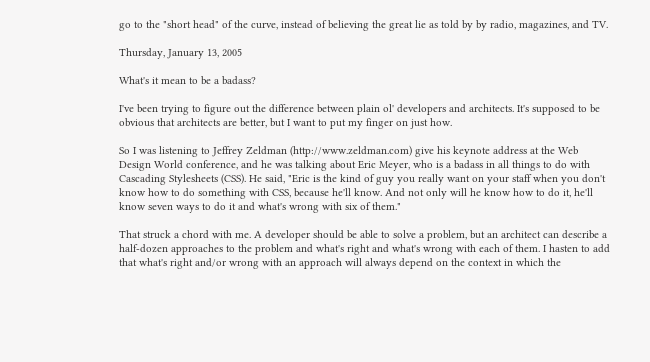go to the "short head" of the curve, instead of believing the great lie as told by by radio, magazines, and TV.

Thursday, January 13, 2005

What's it mean to be a badass?

I've been trying to figure out the difference between plain ol' developers and architects. It's supposed to be obvious that architects are better, but I want to put my finger on just how.

So I was listening to Jeffrey Zeldman (http://www.zeldman.com) give his keynote address at the Web Design World conference, and he was talking about Eric Meyer, who is a badass in all things to do with Cascading Stylesheets (CSS). He said, "Eric is the kind of guy you really want on your staff when you don't know how to do something with CSS, because he'll know. And not only will he know how to do it, he'll know seven ways to do it and what's wrong with six of them."

That struck a chord with me. A developer should be able to solve a problem, but an architect can describe a half-dozen approaches to the problem and what's right and what's wrong with each of them. I hasten to add that what's right and/or wrong with an approach will always depend on the context in which the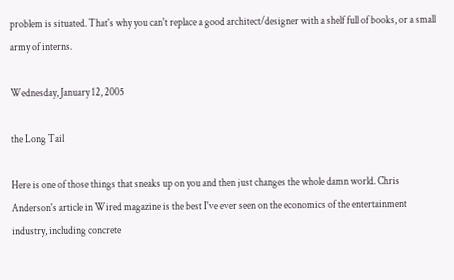problem is situated. That's why you can't replace a good architect/designer with a shelf full of books, or a small army of interns.

Wednesday, January 12, 2005

the Long Tail

Here is one of those things that sneaks up on you and then just changes the whole damn world. Chris Anderson's article in Wired magazine is the best I've ever seen on the economics of the entertainment industry, including concrete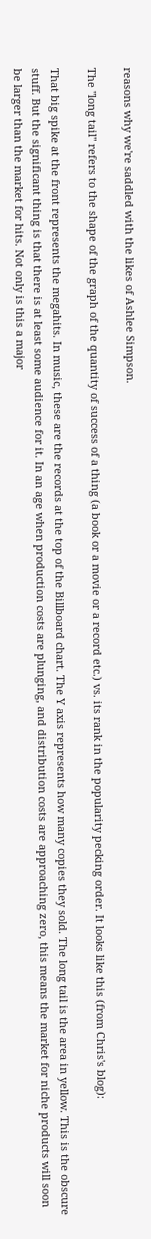reasons why we're saddled with the likes of Ashlee Simpson.

The "long tail" refers to the shape of the graph of the quantity of success of a thing (a book or a movie or a record etc.) vs. its rank in the popularity pecking order. It looks like this (from Chris's blog):

That big spike at the front represents the megahits. In music, these are the records at the top of the Billboard chart. The Y axis represents how many copies they sold. The long tail is the area in yellow. This is the obscure stuff. But the significant thing is that there is at least some audience for it. In an age when production costs are plunging, and distribution costs are approaching zero, this means the market for niche products will soon be larger than the market for hits. Not only is this a major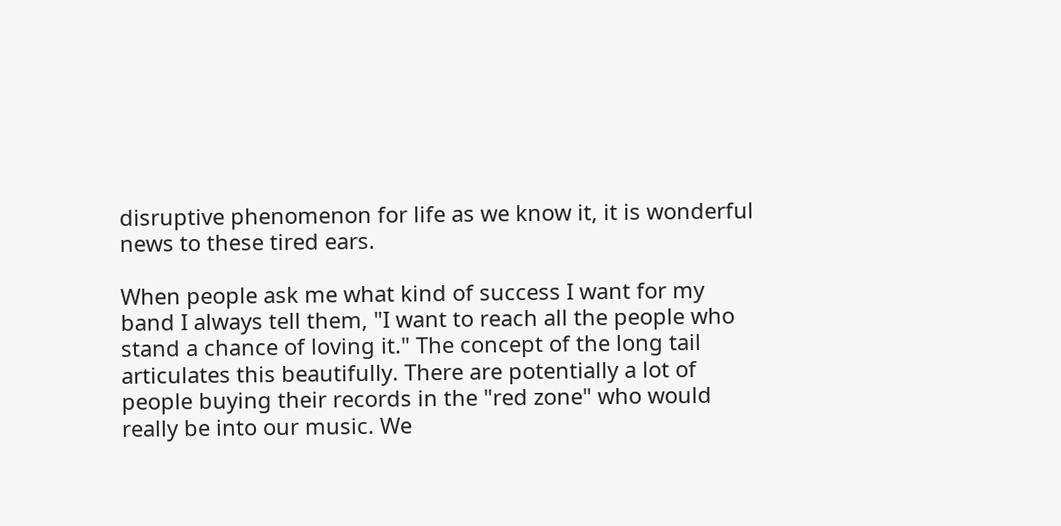disruptive phenomenon for life as we know it, it is wonderful news to these tired ears.

When people ask me what kind of success I want for my band I always tell them, "I want to reach all the people who stand a chance of loving it." The concept of the long tail articulates this beautifully. There are potentially a lot of people buying their records in the "red zone" who would really be into our music. We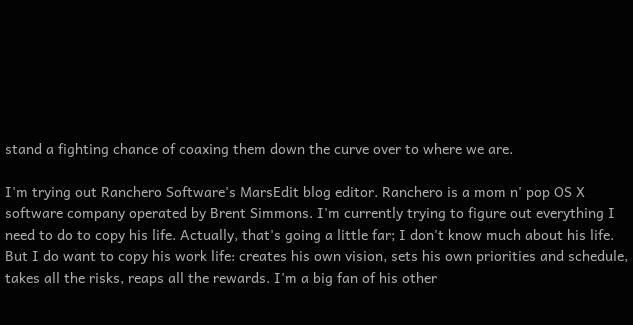stand a fighting chance of coaxing them down the curve over to where we are.

I'm trying out Ranchero Software's MarsEdit blog editor. Ranchero is a mom n' pop OS X software company operated by Brent Simmons. I'm currently trying to figure out everything I need to do to copy his life. Actually, that's going a little far; I don't know much about his life. But I do want to copy his work life: creates his own vision, sets his own priorities and schedule, takes all the risks, reaps all the rewards. I'm a big fan of his other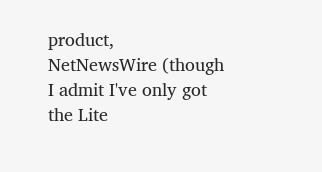product, NetNewsWire (though I admit I've only got the Lite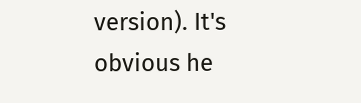version). It's obvious he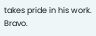takes pride in his work. Bravo.